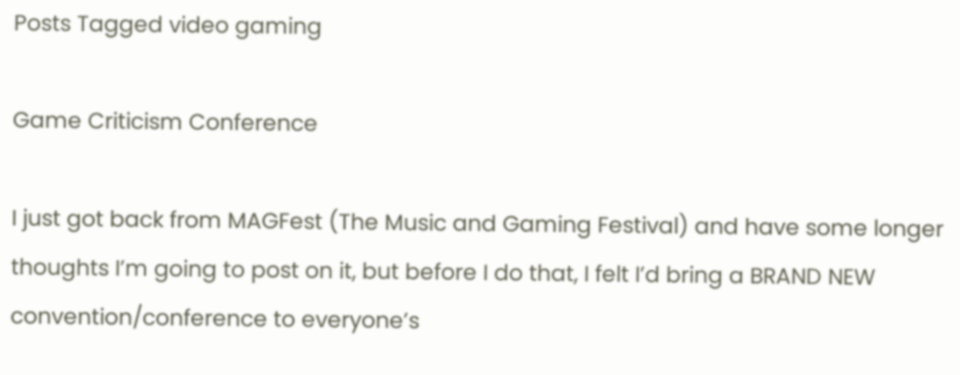Posts Tagged video gaming

Game Criticism Conference

I just got back from MAGFest (The Music and Gaming Festival) and have some longer thoughts I’m going to post on it, but before I do that, I felt I’d bring a BRAND NEW convention/conference to everyone’s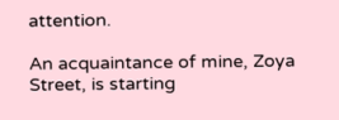attention.

An acquaintance of mine, Zoya Street, is starting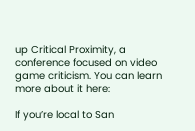up Critical Proximity, a conference focused on video game criticism. You can learn more about it here:

If you’re local to San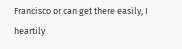Francisco or can get there easily, I heartily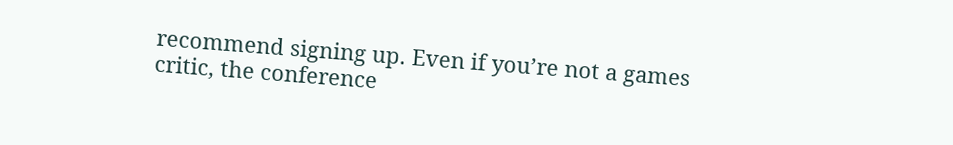recommend signing up. Even if you’re not a games critic, the conference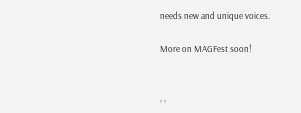needs new and unique voices.

More on MAGFest soon!


, ,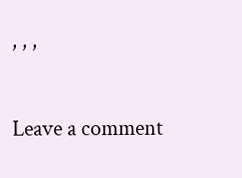, , ,

Leave a comment